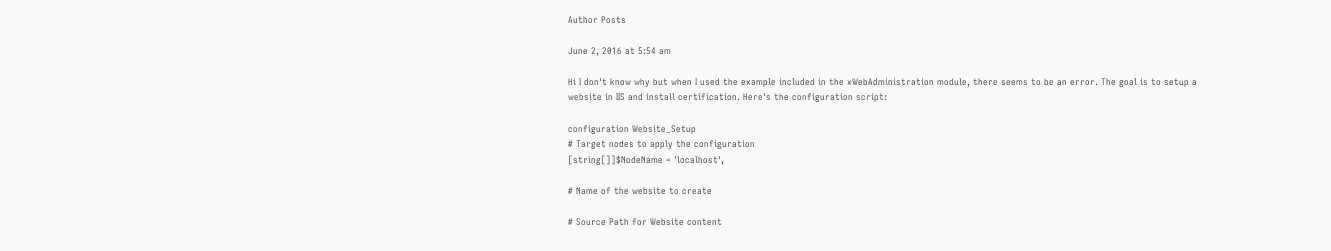Author Posts

June 2, 2016 at 5:54 am

Hi I don't know why but when I used the example included in the xWebAdministration module, there seems to be an error. The goal is to setup a website in IIS and install certification. Here's the configuration script:

configuration Website_Setup
# Target nodes to apply the configuration
[string[]]$NodeName = 'localhost',

# Name of the website to create

# Source Path for Website content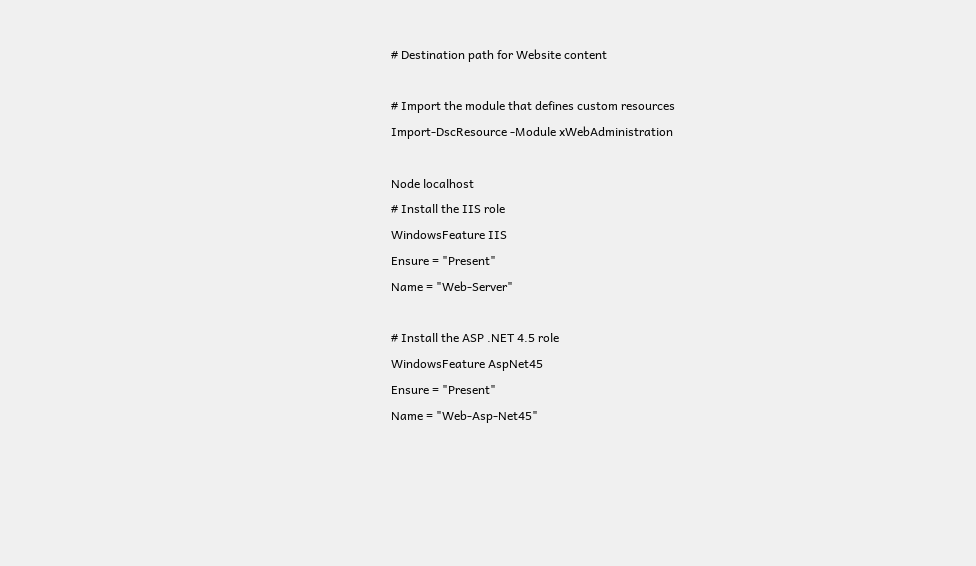# Destination path for Website content

# Import the module that defines custom resources
Import-DscResource -Module xWebAdministration

Node localhost
# Install the IIS role
WindowsFeature IIS
Ensure = "Present"
Name = "Web-Server"

# Install the ASP .NET 4.5 role
WindowsFeature AspNet45
Ensure = "Present"
Name = "Web-Asp-Net45"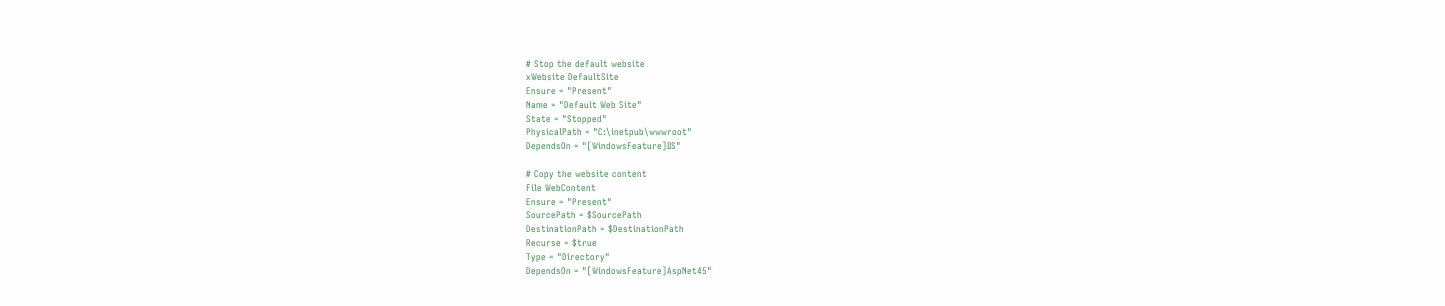# Stop the default website
xWebsite DefaultSite
Ensure = "Present"
Name = "Default Web Site"
State = "Stopped"
PhysicalPath = "C:\inetpub\wwwroot"
DependsOn = "[WindowsFeature]IIS"

# Copy the website content
File WebContent
Ensure = "Present"
SourcePath = $SourcePath
DestinationPath = $DestinationPath
Recurse = $true
Type = "Directory"
DependsOn = "[WindowsFeature]AspNet45"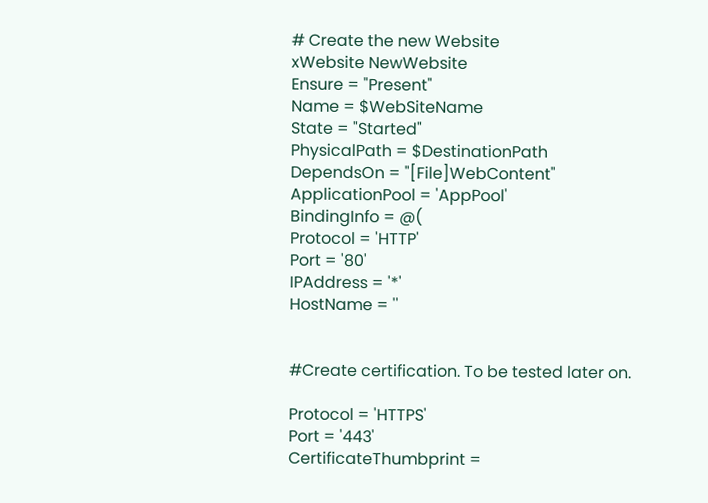# Create the new Website
xWebsite NewWebsite
Ensure = "Present"
Name = $WebSiteName
State = "Started"
PhysicalPath = $DestinationPath
DependsOn = "[File]WebContent"
ApplicationPool = 'AppPool'
BindingInfo = @(
Protocol = 'HTTP'
Port = '80'
IPAddress = '*'
HostName = ''


#Create certification. To be tested later on.

Protocol = 'HTTPS'
Port = '443'
CertificateThumbprint =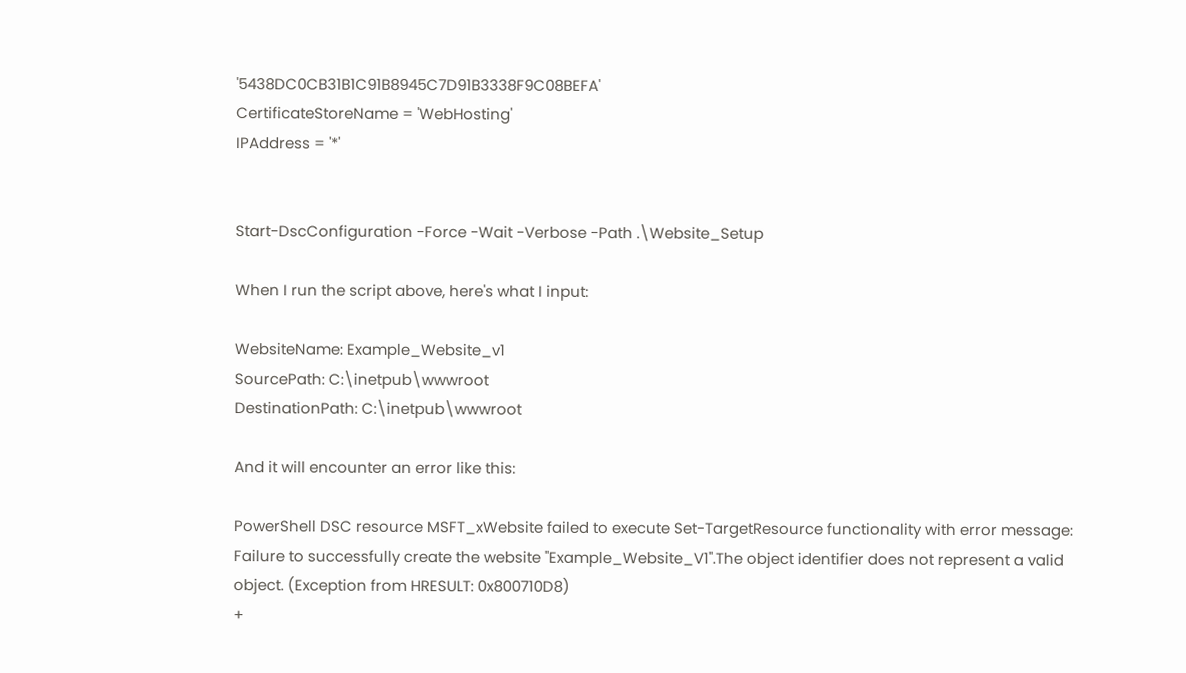'5438DC0CB31B1C91B8945C7D91B3338F9C08BEFA'
CertificateStoreName = 'WebHosting'
IPAddress = '*'


Start-DscConfiguration -Force -Wait -Verbose -Path .\Website_Setup

When I run the script above, here's what I input:

WebsiteName: Example_Website_v1
SourcePath: C:\inetpub\wwwroot
DestinationPath: C:\inetpub\wwwroot

And it will encounter an error like this:

PowerShell DSC resource MSFT_xWebsite failed to execute Set-TargetResource functionality with error message:
Failure to successfully create the website "Example_Website_V1".The object identifier does not represent a valid
object. (Exception from HRESULT: 0x800710D8)
+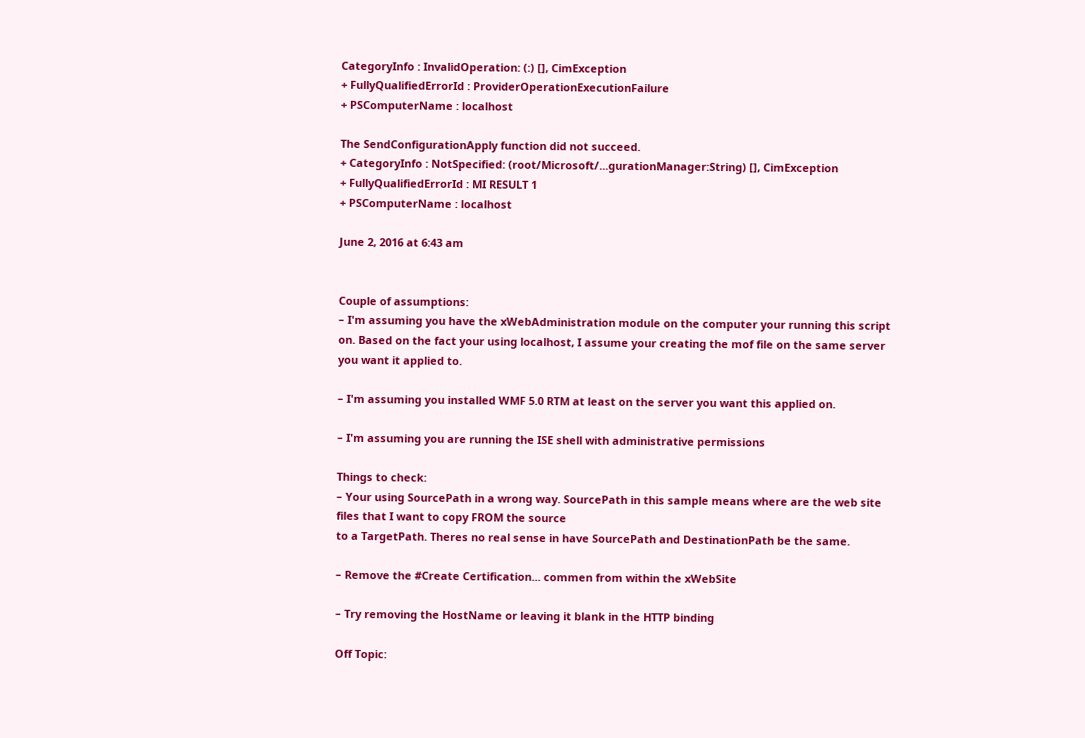CategoryInfo : InvalidOperation: (:) [], CimException
+ FullyQualifiedErrorId : ProviderOperationExecutionFailure
+ PSComputerName : localhost

The SendConfigurationApply function did not succeed.
+ CategoryInfo : NotSpecified: (root/Microsoft/...gurationManager:String) [], CimException
+ FullyQualifiedErrorId : MI RESULT 1
+ PSComputerName : localhost

June 2, 2016 at 6:43 am


Couple of assumptions:
– I'm assuming you have the xWebAdministration module on the computer your running this script on. Based on the fact your using localhost, I assume your creating the mof file on the same server you want it applied to.

– I'm assuming you installed WMF 5.0 RTM at least on the server you want this applied on.

– I'm assuming you are running the ISE shell with administrative permissions

Things to check:
– Your using SourcePath in a wrong way. SourcePath in this sample means where are the web site files that I want to copy FROM the source
to a TargetPath. Theres no real sense in have SourcePath and DestinationPath be the same.

– Remove the #Create Certification... commen from within the xWebSite

– Try removing the HostName or leaving it blank in the HTTP binding

Off Topic: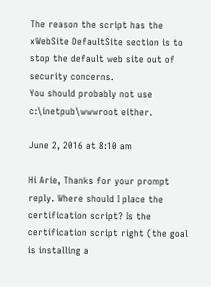The reason the script has the xWebSite DefaultSite section is to stop the default web site out of security concerns.
You should probably not use c:\inetpub\wwwroot either.

June 2, 2016 at 8:10 am

Hi Arie, Thanks for your prompt reply. Where should I place the certification script? Is the certification script right (the goal is installing a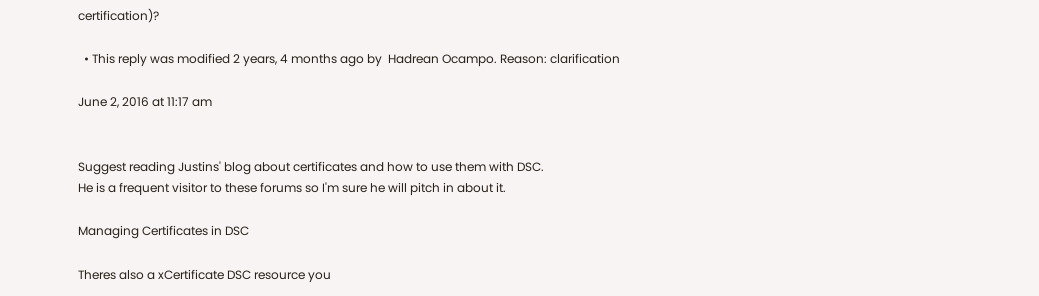certification)?

  • This reply was modified 2 years, 4 months ago by  Hadrean Ocampo. Reason: clarification

June 2, 2016 at 11:17 am


Suggest reading Justins' blog about certificates and how to use them with DSC.
He is a frequent visitor to these forums so I'm sure he will pitch in about it.

Managing Certificates in DSC

Theres also a xCertificate DSC resource you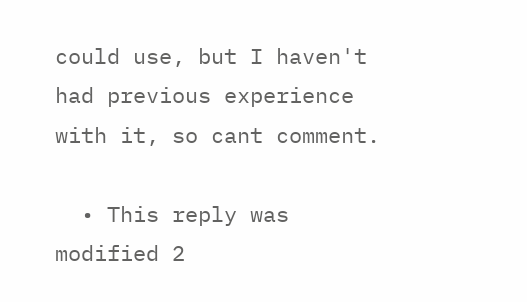could use, but I haven't had previous experience with it, so cant comment.

  • This reply was modified 2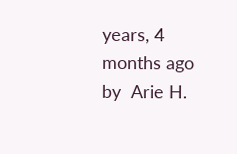years, 4 months ago by  Arie H.